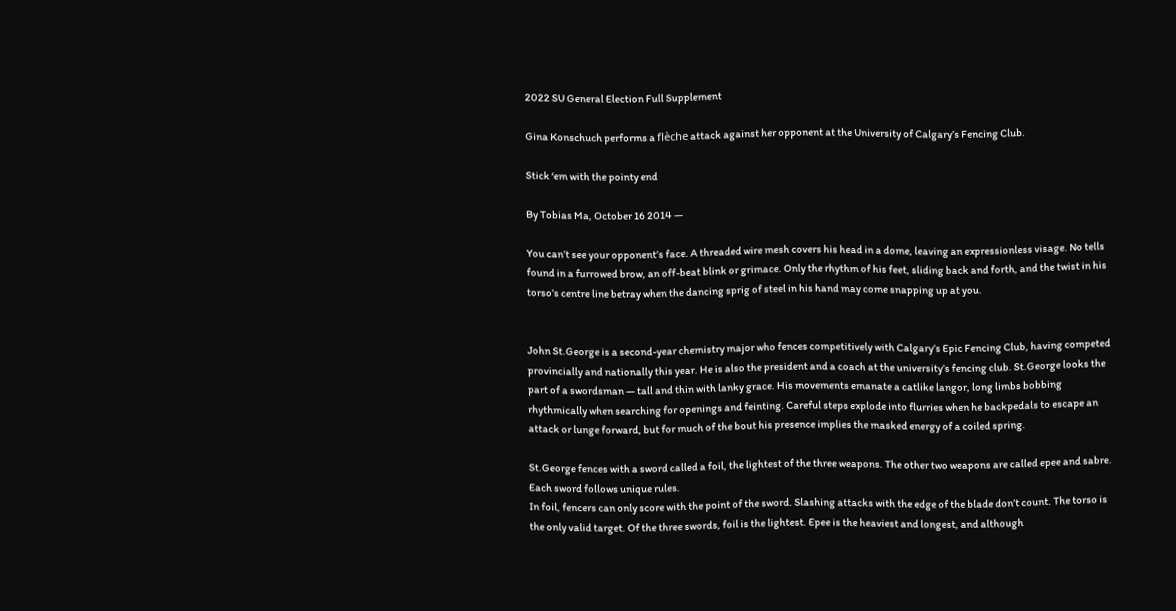2022 SU General Election Full Supplement

Gina Konschuch performs a flèche attack against her opponent at the University of Calgary’s Fencing Club.

Stick ‘em with the pointy end

By Tobias Ma, October 16 2014 —

You can’t see your opponent’s face. A threaded wire mesh covers his head in a dome, leaving an expressionless visage. No tells found in a furrowed brow, an off-beat blink or grimace. Only the rhythm of his feet, sliding back and forth, and the twist in his torso’s centre line betray when the dancing sprig of steel in his hand may come snapping up at you.


John St.George is a second-year chemistry major who fences competitively with Calgary’s Epic Fencing Club, having competed provincially and nationally this year. He is also the president and a coach at the university’s fencing club. St.George looks the part of a swordsman — tall and thin with lanky grace. His movements emanate a catlike langor, long limbs bobbing rhythmically when searching for openings and feinting. Careful steps explode into flurries when he backpedals to escape an attack or lunge forward, but for much of the bout his presence implies the masked energy of a coiled spring.

St.George fences with a sword called a foil, the lightest of the three weapons. The other two weapons are called epee and sabre. Each sword follows unique rules.
In foil, fencers can only score with the point of the sword. Slashing attacks with the edge of the blade don’t count. The torso is the only valid target. Of the three swords, foil is the lightest. Epee is the heaviest and longest, and although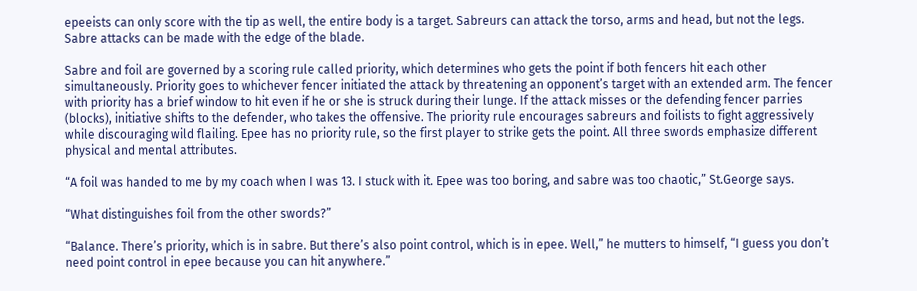epeeists can only score with the tip as well, the entire body is a target. Sabreurs can attack the torso, arms and head, but not the legs. Sabre attacks can be made with the edge of the blade.

Sabre and foil are governed by a scoring rule called priority, which determines who gets the point if both fencers hit each other simultaneously. Priority goes to whichever fencer initiated the attack by threatening an opponent’s target with an extended arm. The fencer with priority has a brief window to hit even if he or she is struck during their lunge. If the attack misses or the defending fencer parries (blocks), initiative shifts to the defender, who takes the offensive. The priority rule encourages sabreurs and foilists to fight aggressively while discouraging wild flailing. Epee has no priority rule, so the first player to strike gets the point. All three swords emphasize different physical and mental attributes.

“A foil was handed to me by my coach when I was 13. I stuck with it. Epee was too boring, and sabre was too chaotic,” St.George says.

“What distinguishes foil from the other swords?”

“Balance. There’s priority, which is in sabre. But there’s also point control, which is in epee. Well,” he mutters to himself, “I guess you don’t need point control in epee because you can hit anywhere.”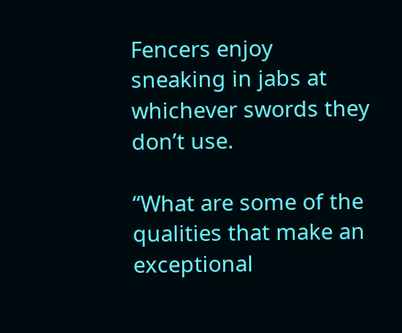Fencers enjoy sneaking in jabs at whichever swords they don’t use.

“What are some of the qualities that make an exceptional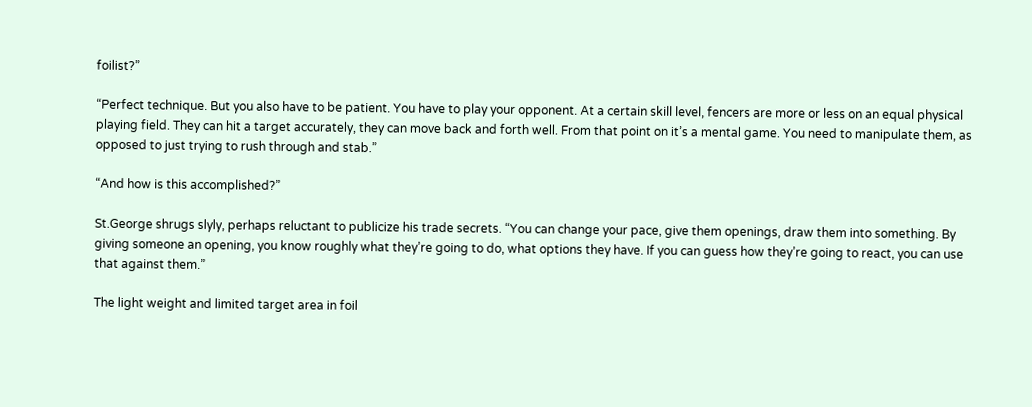foilist?”

“Perfect technique. But you also have to be patient. You have to play your opponent. At a certain skill level, fencers are more or less on an equal physical playing field. They can hit a target accurately, they can move back and forth well. From that point on it’s a mental game. You need to manipulate them, as opposed to just trying to rush through and stab.”

“And how is this accomplished?”

St.George shrugs slyly, perhaps reluctant to publicize his trade secrets. “You can change your pace, give them openings, draw them into something. By giving someone an opening, you know roughly what they’re going to do, what options they have. If you can guess how they’re going to react, you can use that against them.”

The light weight and limited target area in foil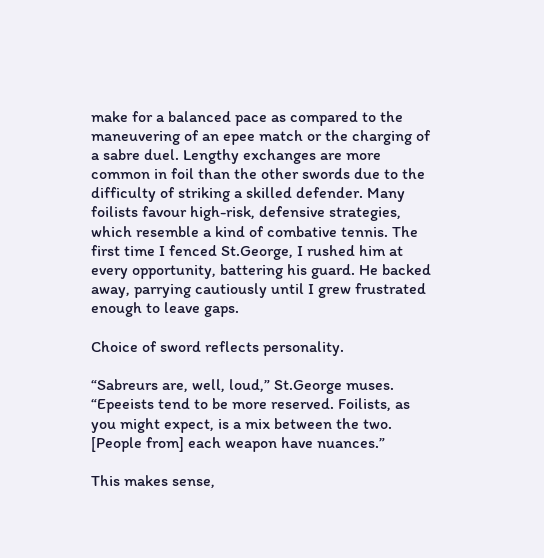make for a balanced pace as compared to the maneuvering of an epee match or the charging of a sabre duel. Lengthy exchanges are more common in foil than the other swords due to the difficulty of striking a skilled defender. Many foilists favour high-risk, defensive strategies, which resemble a kind of combative tennis. The first time I fenced St.George, I rushed him at every opportunity, battering his guard. He backed away, parrying cautiously until I grew frustrated enough to leave gaps.

Choice of sword reflects personality.

“Sabreurs are, well, loud,” St.George muses. “Epeeists tend to be more reserved. Foilists, as you might expect, is a mix between the two. [People from] each weapon have nuances.”

This makes sense,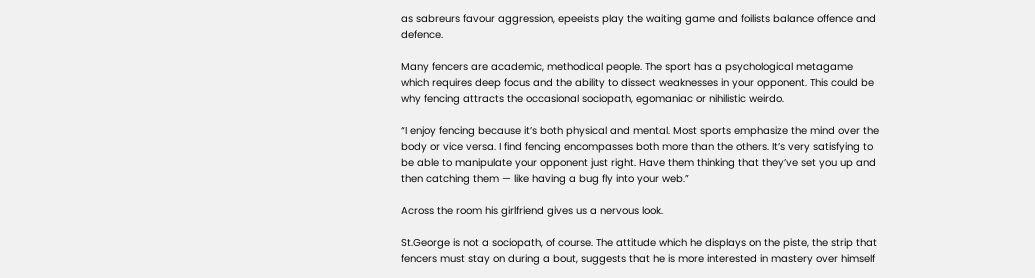as sabreurs favour aggression, epeeists play the waiting game and foilists balance offence and defence.

Many fencers are academic, methodical people. The sport has a psychological metagame which requires deep focus and the ability to dissect weaknesses in your opponent. This could be why fencing attracts the occasional sociopath, egomaniac or nihilistic weirdo.

“I enjoy fencing because it’s both physical and mental. Most sports emphasize the mind over the body or vice versa. I find fencing encompasses both more than the others. It’s very satisfying to be able to manipulate your opponent just right. Have them thinking that they’ve set you up and then catching them — like having a bug fly into your web.”

Across the room his girlfriend gives us a nervous look.

St.George is not a sociopath, of course. The attitude which he displays on the piste, the strip that fencers must stay on during a bout, suggests that he is more interested in mastery over himself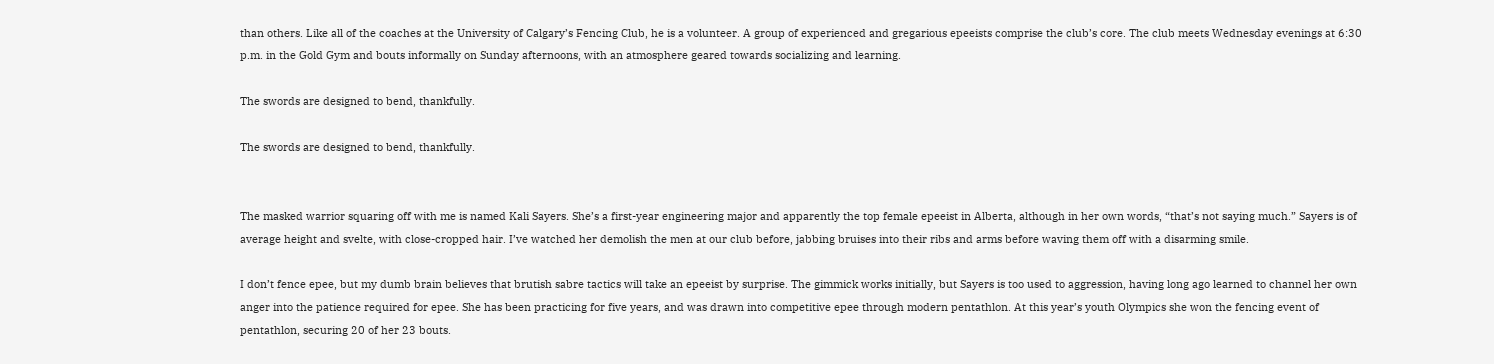than others. Like all of the coaches at the University of Calgary’s Fencing Club, he is a volunteer. A group of experienced and gregarious epeeists comprise the club’s core. The club meets Wednesday evenings at 6:30 p.m. in the Gold Gym and bouts informally on Sunday afternoons, with an atmosphere geared towards socializing and learning.

The swords are designed to bend, thankfully.

The swords are designed to bend, thankfully.


The masked warrior squaring off with me is named Kali Sayers. She’s a first-year engineering major and apparently the top female epeeist in Alberta, although in her own words, “that’s not saying much.” Sayers is of average height and svelte, with close-cropped hair. I’ve watched her demolish the men at our club before, jabbing bruises into their ribs and arms before waving them off with a disarming smile.

I don’t fence epee, but my dumb brain believes that brutish sabre tactics will take an epeeist by surprise. The gimmick works initially, but Sayers is too used to aggression, having long ago learned to channel her own anger into the patience required for epee. She has been practicing for five years, and was drawn into competitive epee through modern pentathlon. At this year’s youth Olympics she won the fencing event of pentathlon, securing 20 of her 23 bouts.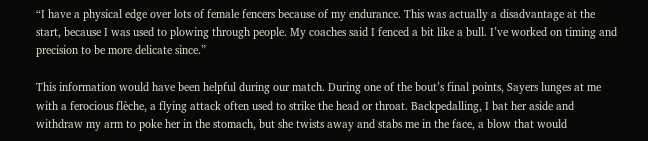“I have a physical edge over lots of female fencers because of my endurance. This was actually a disadvantage at the start, because I was used to plowing through people. My coaches said I fenced a bit like a bull. I’ve worked on timing and precision to be more delicate since.”

This information would have been helpful during our match. During one of the bout’s final points, Sayers lunges at me with a ferocious flèche, a flying attack often used to strike the head or throat. Backpedalling, I bat her aside and withdraw my arm to poke her in the stomach, but she twists away and stabs me in the face, a blow that would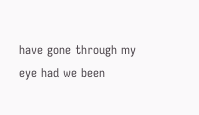have gone through my eye had we been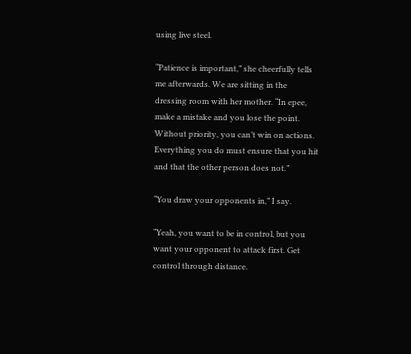using live steel.

“Patience is important,” she cheerfully tells me afterwards. We are sitting in the dressing room with her mother. “In epee, make a mistake and you lose the point. Without priority, you can’t win on actions. Everything you do must ensure that you hit and that the other person does not.”

“You draw your opponents in,” I say.

“Yeah, you want to be in control, but you want your opponent to attack first. Get control through distance.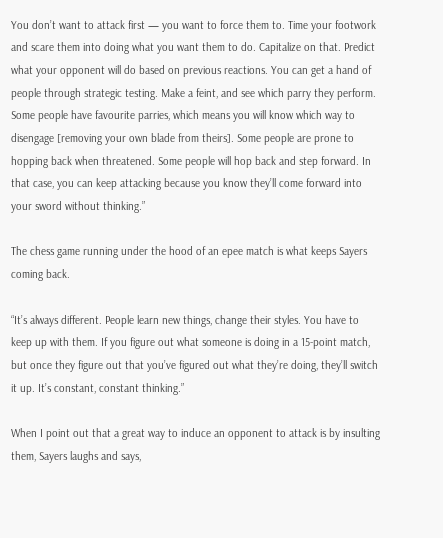You don’t want to attack first — you want to force them to. Time your footwork and scare them into doing what you want them to do. Capitalize on that. Predict what your opponent will do based on previous reactions. You can get a hand of people through strategic testing. Make a feint, and see which parry they perform. Some people have favourite parries, which means you will know which way to disengage [removing your own blade from theirs]. Some people are prone to hopping back when threatened. Some people will hop back and step forward. In that case, you can keep attacking because you know they’ll come forward into your sword without thinking.”

The chess game running under the hood of an epee match is what keeps Sayers coming back.

“It’s always different. People learn new things, change their styles. You have to keep up with them. If you figure out what someone is doing in a 15-point match, but once they figure out that you’ve figured out what they’re doing, they’ll switch it up. It’s constant, constant thinking.”

When I point out that a great way to induce an opponent to attack is by insulting them, Sayers laughs and says,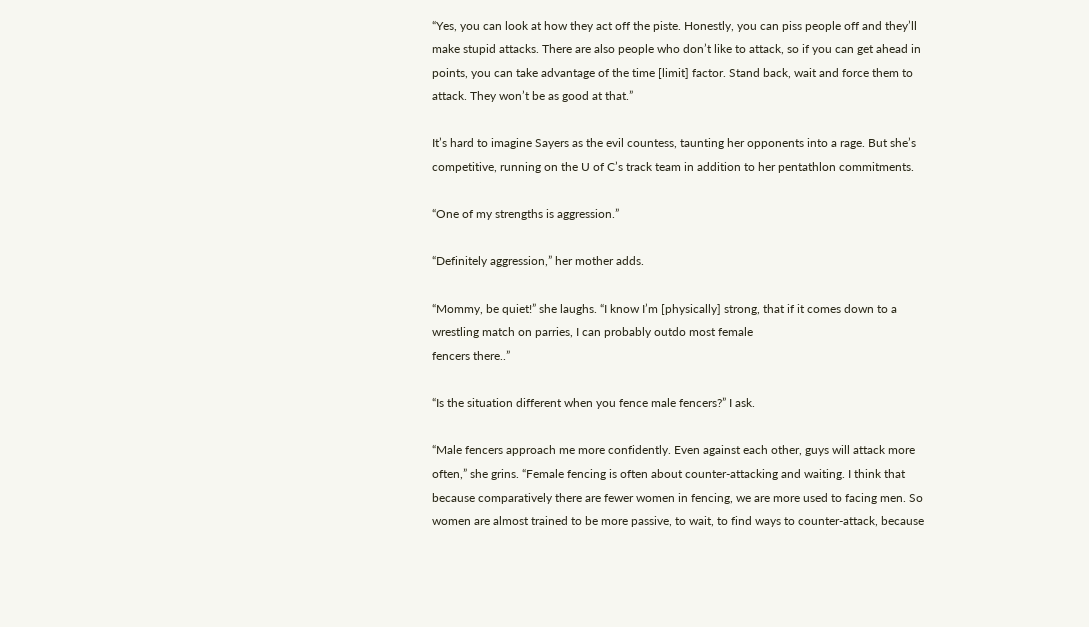“Yes, you can look at how they act off the piste. Honestly, you can piss people off and they’ll make stupid attacks. There are also people who don’t like to attack, so if you can get ahead in points, you can take advantage of the time [limit] factor. Stand back, wait and force them to attack. They won’t be as good at that.”

It’s hard to imagine Sayers as the evil countess, taunting her opponents into a rage. But she’s competitive, running on the U of C’s track team in addition to her pentathlon commitments.

“One of my strengths is aggression.”

“Definitely aggression,” her mother adds.

“Mommy, be quiet!” she laughs. “I know I’m [physically] strong, that if it comes down to a wrestling match on parries, I can probably outdo most female
fencers there..”

“Is the situation different when you fence male fencers?” I ask.

“Male fencers approach me more confidently. Even against each other, guys will attack more often,” she grins. “Female fencing is often about counter-attacking and waiting. I think that because comparatively there are fewer women in fencing, we are more used to facing men. So women are almost trained to be more passive, to wait, to find ways to counter-attack, because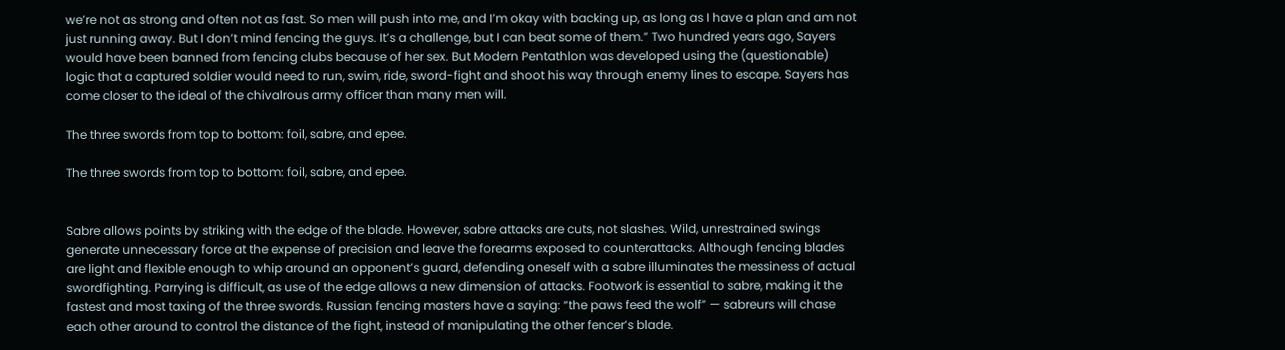we’re not as strong and often not as fast. So men will push into me, and I’m okay with backing up, as long as I have a plan and am not just running away. But I don’t mind fencing the guys. It’s a challenge, but I can beat some of them.” Two hundred years ago, Sayers would have been banned from fencing clubs because of her sex. But Modern Pentathlon was developed using the (questionable) logic that a captured soldier would need to run, swim, ride, sword-fight and shoot his way through enemy lines to escape. Sayers has come closer to the ideal of the chivalrous army officer than many men will.

The three swords from top to bottom: foil, sabre, and epee.

The three swords from top to bottom: foil, sabre, and epee.


Sabre allows points by striking with the edge of the blade. However, sabre attacks are cuts, not slashes. Wild, unrestrained swings generate unnecessary force at the expense of precision and leave the forearms exposed to counterattacks. Although fencing blades are light and flexible enough to whip around an opponent’s guard, defending oneself with a sabre illuminates the messiness of actual swordfighting. Parrying is difficult, as use of the edge allows a new dimension of attacks. Footwork is essential to sabre, making it the fastest and most taxing of the three swords. Russian fencing masters have a saying: “the paws feed the wolf” — sabreurs will chase each other around to control the distance of the fight, instead of manipulating the other fencer’s blade.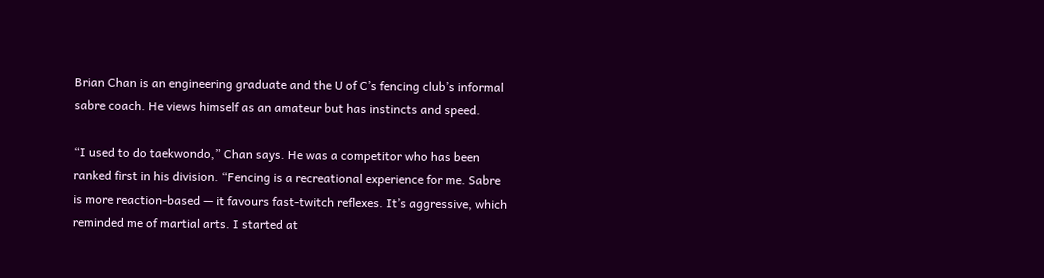Brian Chan is an engineering graduate and the U of C’s fencing club’s informal sabre coach. He views himself as an amateur but has instincts and speed.

“I used to do taekwondo,” Chan says. He was a competitor who has been ranked first in his division. “Fencing is a recreational experience for me. Sabre is more reaction-based — it favours fast-twitch reflexes. It’s aggressive, which reminded me of martial arts. I started at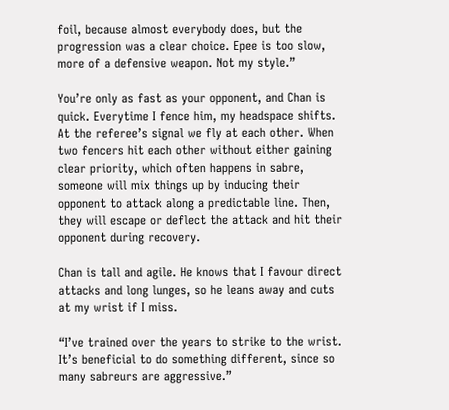foil, because almost everybody does, but the progression was a clear choice. Epee is too slow, more of a defensive weapon. Not my style.”

You’re only as fast as your opponent, and Chan is quick. Everytime I fence him, my headspace shifts.  At the referee’s signal we fly at each other. When two fencers hit each other without either gaining clear priority, which often happens in sabre, someone will mix things up by inducing their opponent to attack along a predictable line. Then, they will escape or deflect the attack and hit their opponent during recovery.

Chan is tall and agile. He knows that I favour direct attacks and long lunges, so he leans away and cuts at my wrist if I miss.

“I’ve trained over the years to strike to the wrist. It’s beneficial to do something different, since so many sabreurs are aggressive.”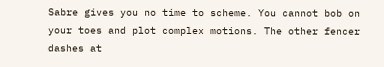Sabre gives you no time to scheme. You cannot bob on your toes and plot complex motions. The other fencer dashes at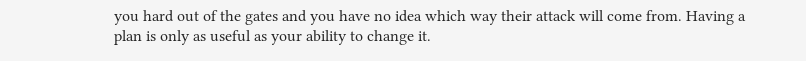you hard out of the gates and you have no idea which way their attack will come from. Having a plan is only as useful as your ability to change it.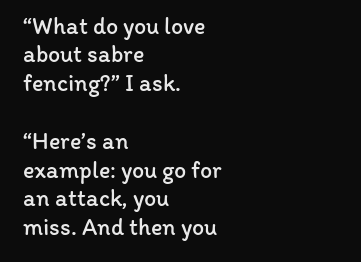“What do you love about sabre fencing?” I ask.

“Here’s an example: you go for an attack, you miss. And then you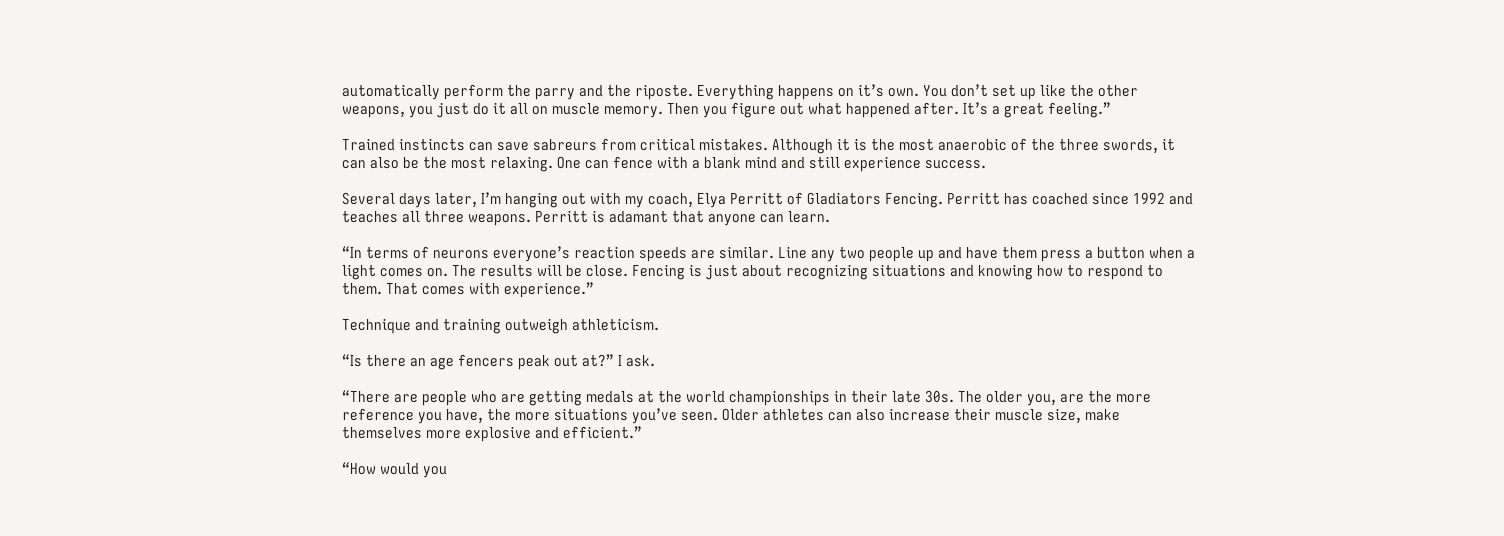automatically perform the parry and the riposte. Everything happens on it’s own. You don’t set up like the other weapons, you just do it all on muscle memory. Then you figure out what happened after. It’s a great feeling.”

Trained instincts can save sabreurs from critical mistakes. Although it is the most anaerobic of the three swords, it can also be the most relaxing. One can fence with a blank mind and still experience success.

Several days later, I’m hanging out with my coach, Elya Perritt of Gladiators Fencing. Perritt has coached since 1992 and teaches all three weapons. Perritt is adamant that anyone can learn.

“In terms of neurons everyone’s reaction speeds are similar. Line any two people up and have them press a button when a light comes on. The results will be close. Fencing is just about recognizing situations and knowing how to respond to them. That comes with experience.”

Technique and training outweigh athleticism.

“Is there an age fencers peak out at?” I ask.

“There are people who are getting medals at the world championships in their late 30s. The older you, are the more reference you have, the more situations you’ve seen. Older athletes can also increase their muscle size, make themselves more explosive and efficient.”

“How would you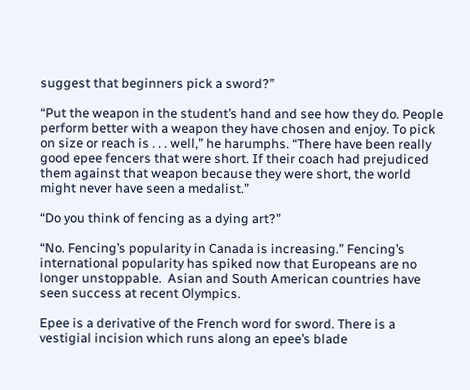suggest that beginners pick a sword?”

“Put the weapon in the student’s hand and see how they do. People perform better with a weapon they have chosen and enjoy. To pick on size or reach is . . . well,” he harumphs. “There have been really good epee fencers that were short. If their coach had prejudiced them against that weapon because they were short, the world might never have seen a medalist.”

“Do you think of fencing as a dying art?”

“No. Fencing’s popularity in Canada is increasing.” Fencing’s international popularity has spiked now that Europeans are no longer unstoppable.  Asian and South American countries have seen success at recent Olympics.

Epee is a derivative of the French word for sword. There is a vestigial incision which runs along an epee’s blade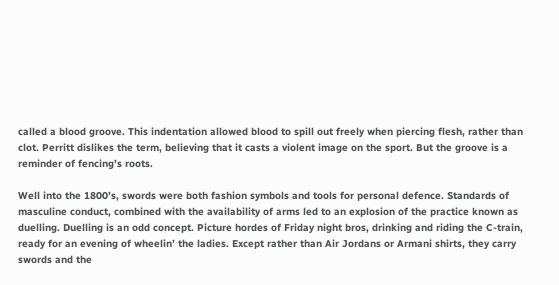called a blood groove. This indentation allowed blood to spill out freely when piercing flesh, rather than clot. Perritt dislikes the term, believing that it casts a violent image on the sport. But the groove is a reminder of fencing’s roots.

Well into the 1800’s, swords were both fashion symbols and tools for personal defence. Standards of masculine conduct, combined with the availability of arms led to an explosion of the practice known as duelling. Duelling is an odd concept. Picture hordes of Friday night bros, drinking and riding the C-train, ready for an evening of wheelin’ the ladies. Except rather than Air Jordans or Armani shirts, they carry swords and the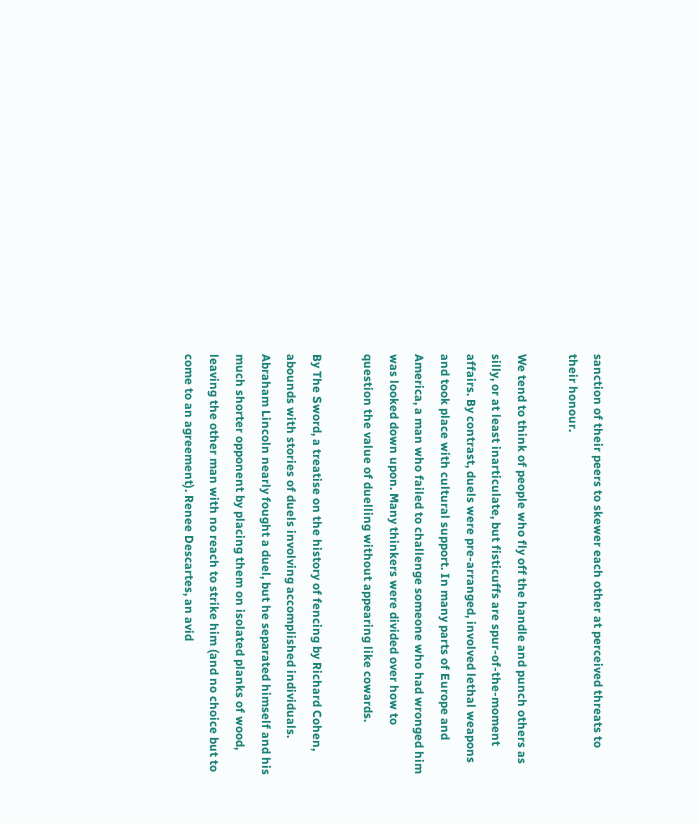sanction of their peers to skewer each other at perceived threats to their honour.

We tend to think of people who fly off the handle and punch others as silly, or at least inarticulate, but fisticuffs are spur-of-the-moment affairs. By contrast, duels were pre-arranged, involved lethal weapons and took place with cultural support. In many parts of Europe and America, a man who failed to challenge someone who had wronged him was looked down upon. Many thinkers were divided over how to question the value of duelling without appearing like cowards.

By The Sword, a treatise on the history of fencing by Richard Cohen, abounds with stories of duels involving accomplished individuals. Abraham Lincoln nearly fought a duel, but he separated himself and his much shorter opponent by placing them on isolated planks of wood, leaving the other man with no reach to strike him (and no choice but to come to an agreement). Renee Descartes, an avid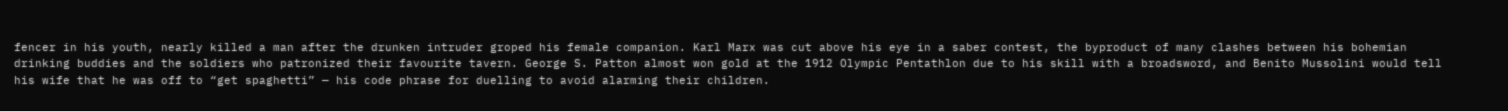fencer in his youth, nearly killed a man after the drunken intruder groped his female companion. Karl Marx was cut above his eye in a saber contest, the byproduct of many clashes between his bohemian drinking buddies and the soldiers who patronized their favourite tavern. George S. Patton almost won gold at the 1912 Olympic Pentathlon due to his skill with a broadsword, and Benito Mussolini would tell his wife that he was off to “get spaghetti” — his code phrase for duelling to avoid alarming their children.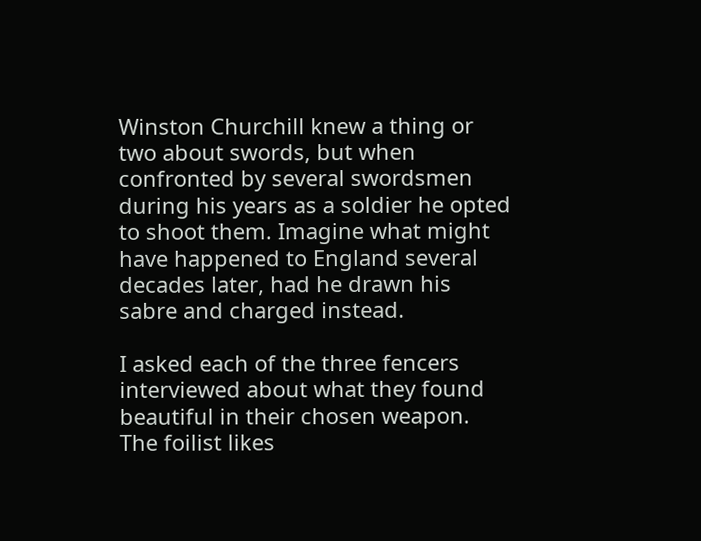Winston Churchill knew a thing or two about swords, but when confronted by several swordsmen during his years as a soldier he opted to shoot them. Imagine what might have happened to England several decades later, had he drawn his sabre and charged instead.

I asked each of the three fencers interviewed about what they found beautiful in their chosen weapon. The foilist likes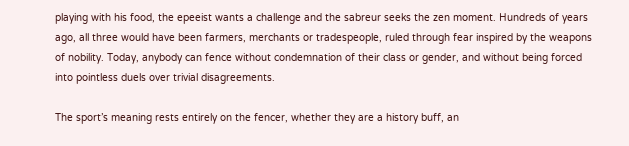playing with his food, the epeeist wants a challenge and the sabreur seeks the zen moment. Hundreds of years ago, all three would have been farmers, merchants or tradespeople, ruled through fear inspired by the weapons of nobility. Today, anybody can fence without condemnation of their class or gender, and without being forced into pointless duels over trivial disagreements.

The sport’s meaning rests entirely on the fencer, whether they are a history buff, an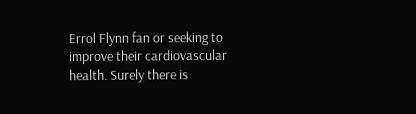Errol Flynn fan or seeking to improve their cardiovascular health. Surely there is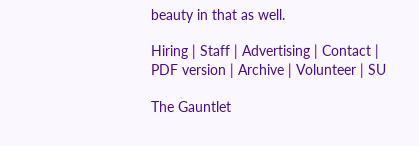beauty in that as well.

Hiring | Staff | Advertising | Contact | PDF version | Archive | Volunteer | SU

The Gauntlet